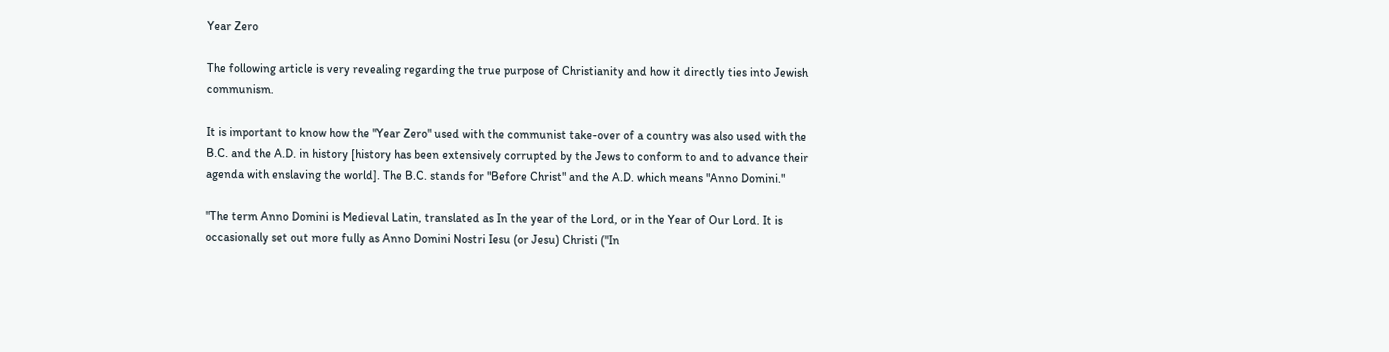Year Zero

The following article is very revealing regarding the true purpose of Christianity and how it directly ties into Jewish communism.

It is important to know how the "Year Zero" used with the communist take-over of a country was also used with the B.C. and the A.D. in history [history has been extensively corrupted by the Jews to conform to and to advance their agenda with enslaving the world]. The B.C. stands for "Before Christ" and the A.D. which means "Anno Domini."

"The term Anno Domini is Medieval Latin, translated as In the year of the Lord, or in the Year of Our Lord. It is occasionally set out more fully as Anno Domini Nostri Iesu (or Jesu) Christi ("In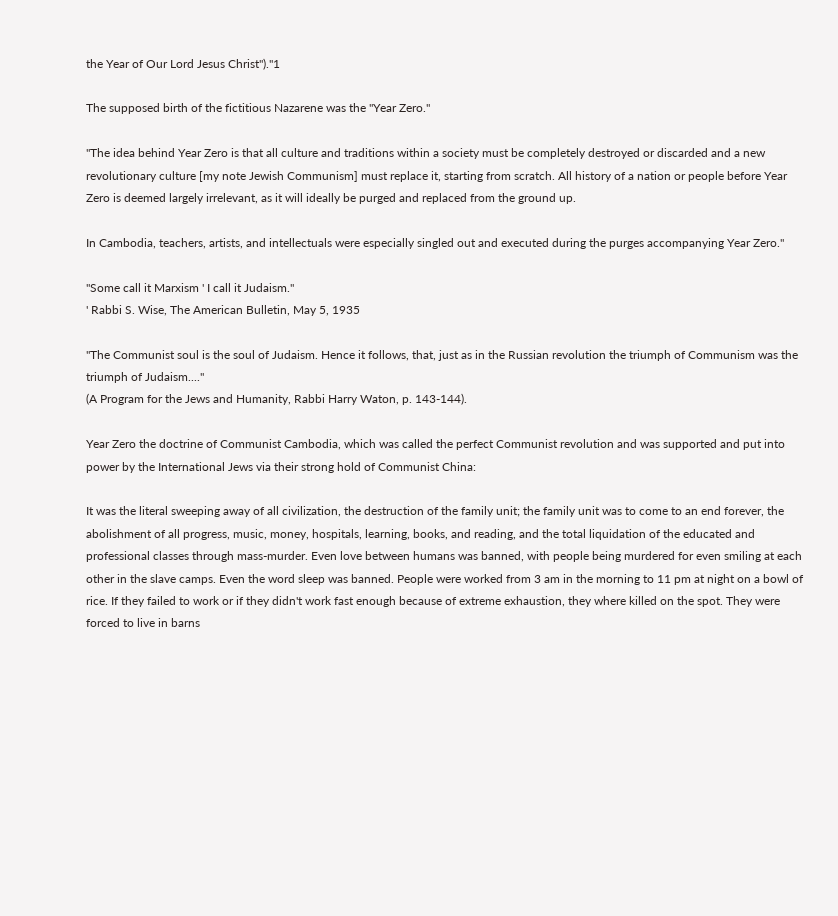the Year of Our Lord Jesus Christ")."1

The supposed birth of the fictitious Nazarene was the "Year Zero."

"The idea behind Year Zero is that all culture and traditions within a society must be completely destroyed or discarded and a new revolutionary culture [my note Jewish Communism] must replace it, starting from scratch. All history of a nation or people before Year Zero is deemed largely irrelevant, as it will ideally be purged and replaced from the ground up.

In Cambodia, teachers, artists, and intellectuals were especially singled out and executed during the purges accompanying Year Zero."

"Some call it Marxism ' I call it Judaism."
' Rabbi S. Wise, The American Bulletin, May 5, 1935

"The Communist soul is the soul of Judaism. Hence it follows, that, just as in the Russian revolution the triumph of Communism was the triumph of Judaism...."
(A Program for the Jews and Humanity, Rabbi Harry Waton, p. 143-144).

Year Zero the doctrine of Communist Cambodia, which was called the perfect Communist revolution and was supported and put into power by the International Jews via their strong hold of Communist China:

It was the literal sweeping away of all civilization, the destruction of the family unit; the family unit was to come to an end forever, the abolishment of all progress, music, money, hospitals, learning, books, and reading, and the total liquidation of the educated and professional classes through mass-murder. Even love between humans was banned, with people being murdered for even smiling at each other in the slave camps. Even the word sleep was banned. People were worked from 3 am in the morning to 11 pm at night on a bowl of rice. If they failed to work or if they didn't work fast enough because of extreme exhaustion, they where killed on the spot. They were forced to live in barns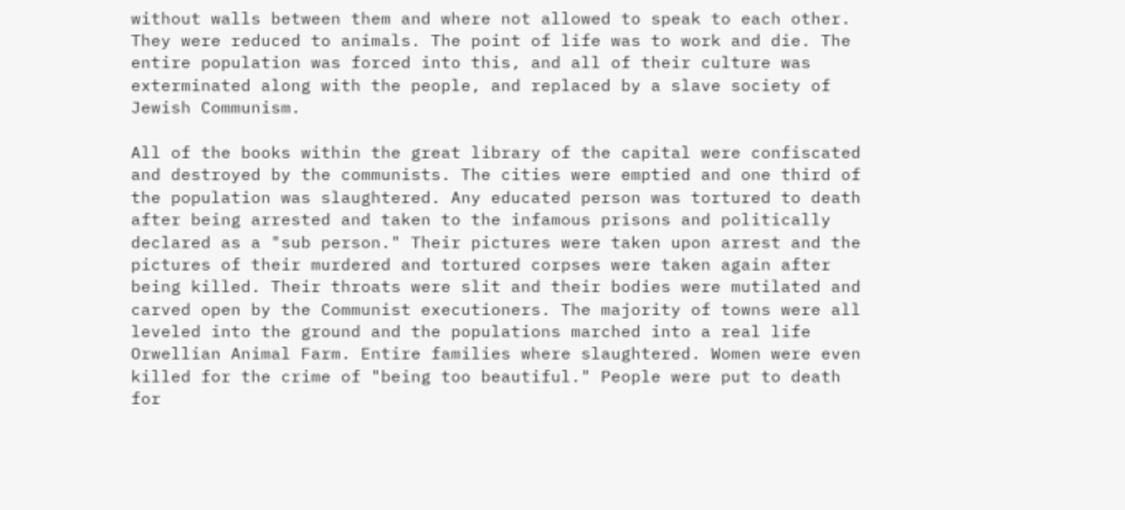without walls between them and where not allowed to speak to each other. They were reduced to animals. The point of life was to work and die. The entire population was forced into this, and all of their culture was exterminated along with the people, and replaced by a slave society of Jewish Communism.

All of the books within the great library of the capital were confiscated and destroyed by the communists. The cities were emptied and one third of the population was slaughtered. Any educated person was tortured to death after being arrested and taken to the infamous prisons and politically declared as a "sub person." Their pictures were taken upon arrest and the pictures of their murdered and tortured corpses were taken again after being killed. Their throats were slit and their bodies were mutilated and carved open by the Communist executioners. The majority of towns were all leveled into the ground and the populations marched into a real life Orwellian Animal Farm. Entire families where slaughtered. Women were even killed for the crime of "being too beautiful." People were put to death for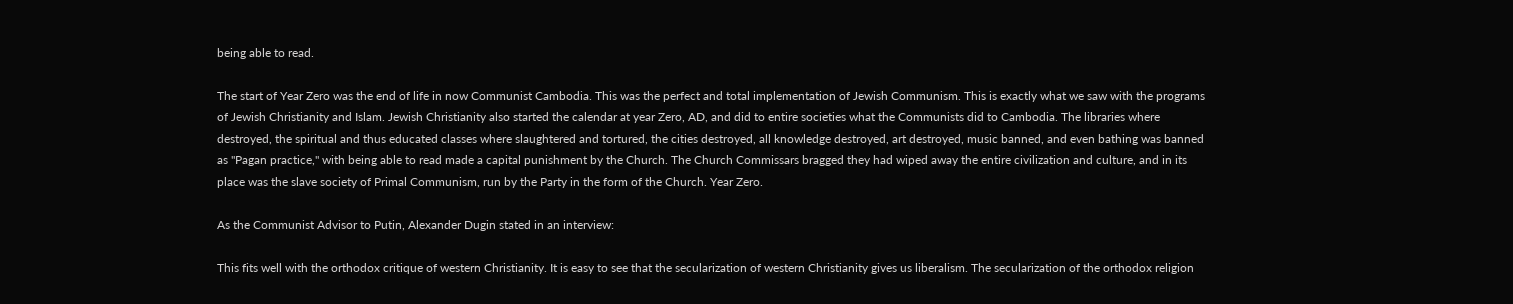being able to read.

The start of Year Zero was the end of life in now Communist Cambodia. This was the perfect and total implementation of Jewish Communism. This is exactly what we saw with the programs of Jewish Christianity and Islam. Jewish Christianity also started the calendar at year Zero, AD, and did to entire societies what the Communists did to Cambodia. The libraries where destroyed, the spiritual and thus educated classes where slaughtered and tortured, the cities destroyed, all knowledge destroyed, art destroyed, music banned, and even bathing was banned as "Pagan practice," with being able to read made a capital punishment by the Church. The Church Commissars bragged they had wiped away the entire civilization and culture, and in its place was the slave society of Primal Communism, run by the Party in the form of the Church. Year Zero.

As the Communist Advisor to Putin, Alexander Dugin stated in an interview:

This fits well with the orthodox critique of western Christianity. It is easy to see that the secularization of western Christianity gives us liberalism. The secularization of the orthodox religion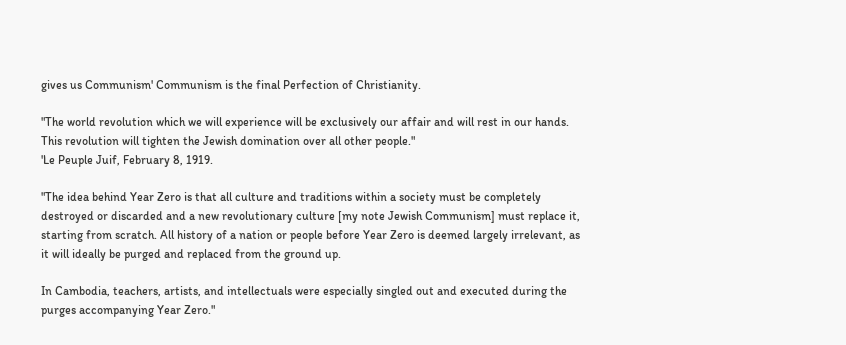gives us Communism' Communism is the final Perfection of Christianity.

"The world revolution which we will experience will be exclusively our affair and will rest in our hands. This revolution will tighten the Jewish domination over all other people."
'Le Peuple Juif, February 8, 1919.

"The idea behind Year Zero is that all culture and traditions within a society must be completely destroyed or discarded and a new revolutionary culture [my note Jewish Communism] must replace it, starting from scratch. All history of a nation or people before Year Zero is deemed largely irrelevant, as it will ideally be purged and replaced from the ground up.

In Cambodia, teachers, artists, and intellectuals were especially singled out and executed during the purges accompanying Year Zero."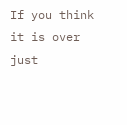If you think it is over just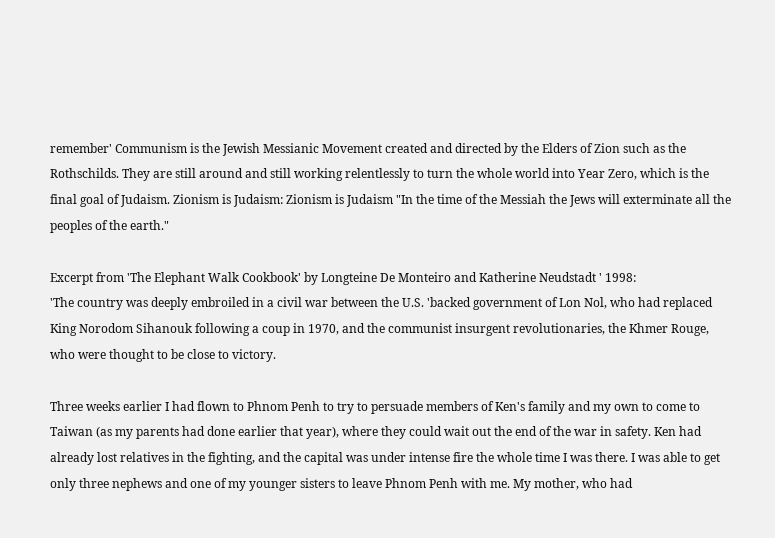remember' Communism is the Jewish Messianic Movement created and directed by the Elders of Zion such as the Rothschilds. They are still around and still working relentlessly to turn the whole world into Year Zero, which is the final goal of Judaism. Zionism is Judaism: Zionism is Judaism "In the time of the Messiah the Jews will exterminate all the peoples of the earth."

Excerpt from 'The Elephant Walk Cookbook' by Longteine De Monteiro and Katherine Neudstadt ' 1998:
'The country was deeply embroiled in a civil war between the U.S. 'backed government of Lon Nol, who had replaced King Norodom Sihanouk following a coup in 1970, and the communist insurgent revolutionaries, the Khmer Rouge, who were thought to be close to victory.

Three weeks earlier I had flown to Phnom Penh to try to persuade members of Ken's family and my own to come to Taiwan (as my parents had done earlier that year), where they could wait out the end of the war in safety. Ken had already lost relatives in the fighting, and the capital was under intense fire the whole time I was there. I was able to get only three nephews and one of my younger sisters to leave Phnom Penh with me. My mother, who had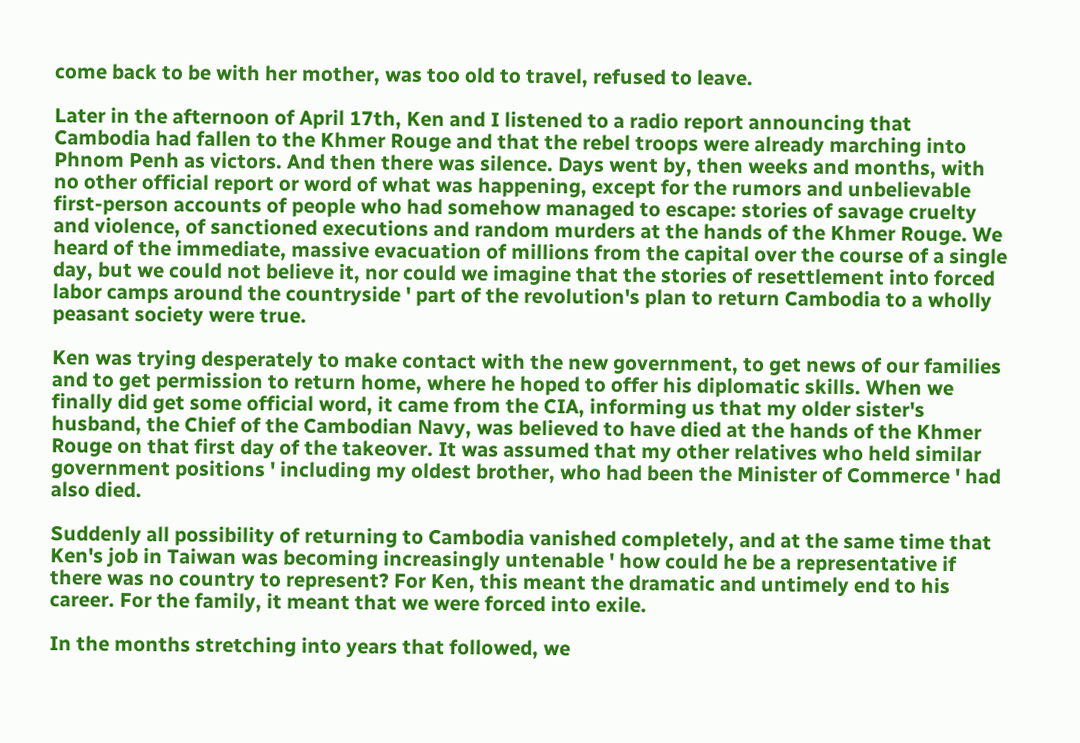come back to be with her mother, was too old to travel, refused to leave.

Later in the afternoon of April 17th, Ken and I listened to a radio report announcing that Cambodia had fallen to the Khmer Rouge and that the rebel troops were already marching into Phnom Penh as victors. And then there was silence. Days went by, then weeks and months, with no other official report or word of what was happening, except for the rumors and unbelievable first-person accounts of people who had somehow managed to escape: stories of savage cruelty and violence, of sanctioned executions and random murders at the hands of the Khmer Rouge. We heard of the immediate, massive evacuation of millions from the capital over the course of a single day, but we could not believe it, nor could we imagine that the stories of resettlement into forced labor camps around the countryside ' part of the revolution's plan to return Cambodia to a wholly peasant society were true.

Ken was trying desperately to make contact with the new government, to get news of our families and to get permission to return home, where he hoped to offer his diplomatic skills. When we finally did get some official word, it came from the CIA, informing us that my older sister's husband, the Chief of the Cambodian Navy, was believed to have died at the hands of the Khmer Rouge on that first day of the takeover. It was assumed that my other relatives who held similar government positions ' including my oldest brother, who had been the Minister of Commerce ' had also died.

Suddenly all possibility of returning to Cambodia vanished completely, and at the same time that Ken's job in Taiwan was becoming increasingly untenable ' how could he be a representative if there was no country to represent? For Ken, this meant the dramatic and untimely end to his career. For the family, it meant that we were forced into exile.

In the months stretching into years that followed, we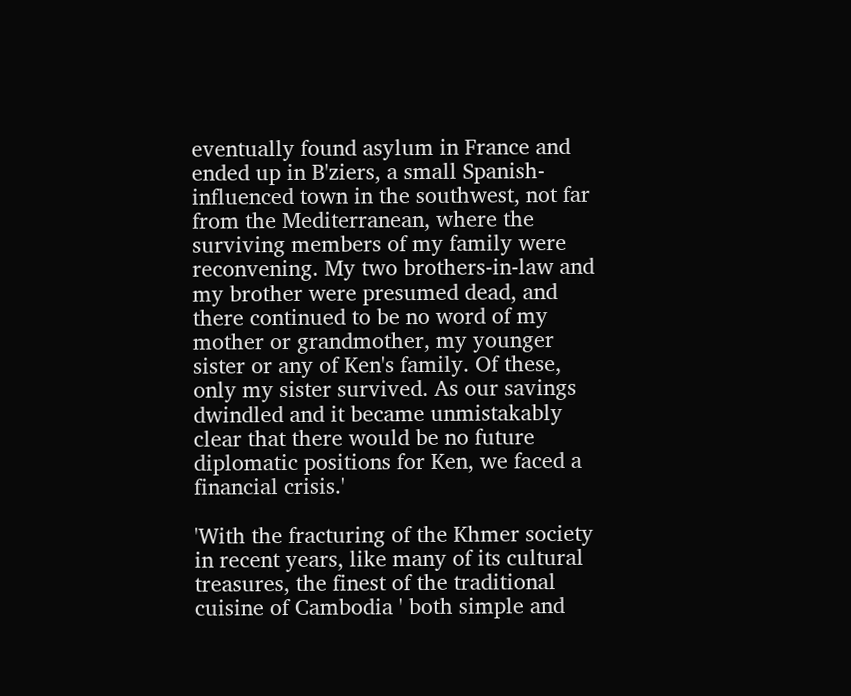eventually found asylum in France and ended up in B'ziers, a small Spanish-influenced town in the southwest, not far from the Mediterranean, where the surviving members of my family were reconvening. My two brothers-in-law and my brother were presumed dead, and there continued to be no word of my mother or grandmother, my younger sister or any of Ken's family. Of these, only my sister survived. As our savings dwindled and it became unmistakably clear that there would be no future diplomatic positions for Ken, we faced a financial crisis.'

'With the fracturing of the Khmer society in recent years, like many of its cultural treasures, the finest of the traditional cuisine of Cambodia ' both simple and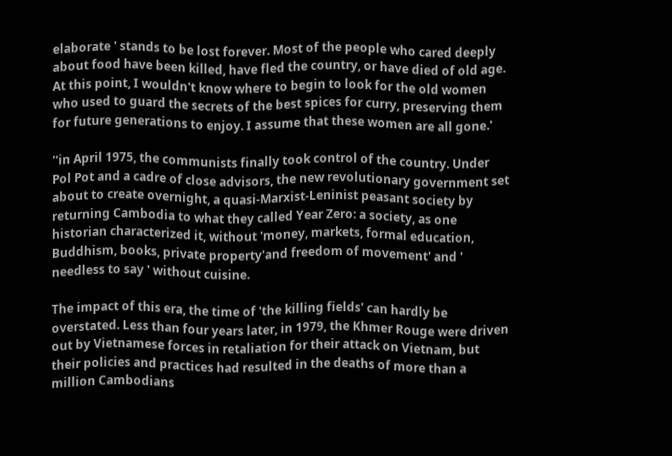elaborate ' stands to be lost forever. Most of the people who cared deeply about food have been killed, have fled the country, or have died of old age. At this point, I wouldn't know where to begin to look for the old women who used to guard the secrets of the best spices for curry, preserving them for future generations to enjoy. I assume that these women are all gone.'

''in April 1975, the communists finally took control of the country. Under Pol Pot and a cadre of close advisors, the new revolutionary government set about to create overnight, a quasi-Marxist-Leninist peasant society by returning Cambodia to what they called Year Zero: a society, as one historian characterized it, without 'money, markets, formal education, Buddhism, books, private property'and freedom of movement' and ' needless to say ' without cuisine.

The impact of this era, the time of 'the killing fields' can hardly be overstated. Less than four years later, in 1979, the Khmer Rouge were driven out by Vietnamese forces in retaliation for their attack on Vietnam, but their policies and practices had resulted in the deaths of more than a million Cambodians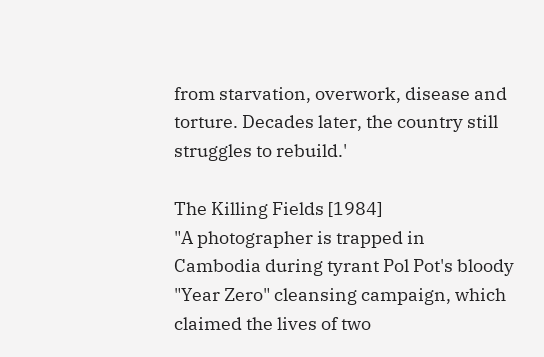from starvation, overwork, disease and torture. Decades later, the country still struggles to rebuild.'

The Killing Fields [1984]
"A photographer is trapped in Cambodia during tyrant Pol Pot's bloody "Year Zero" cleansing campaign, which claimed the lives of two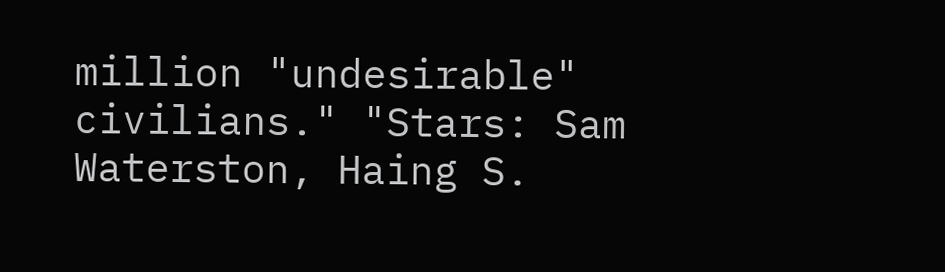million "undesirable" civilians." "Stars: Sam Waterston, Haing S.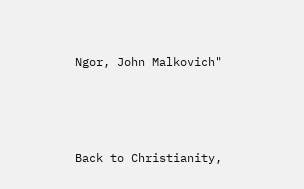Ngor, John Malkovich"



Back to Christianity,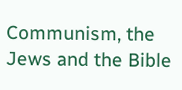Communism, the Jews and the Bible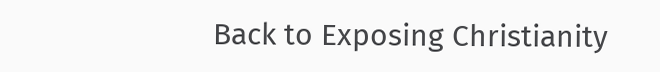Back to Exposing Christianity